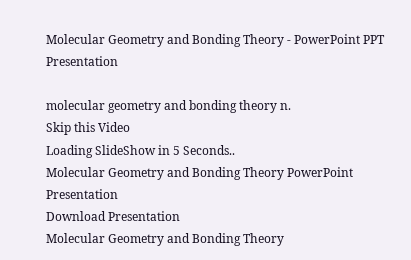Molecular Geometry and Bonding Theory - PowerPoint PPT Presentation

molecular geometry and bonding theory n.
Skip this Video
Loading SlideShow in 5 Seconds..
Molecular Geometry and Bonding Theory PowerPoint Presentation
Download Presentation
Molecular Geometry and Bonding Theory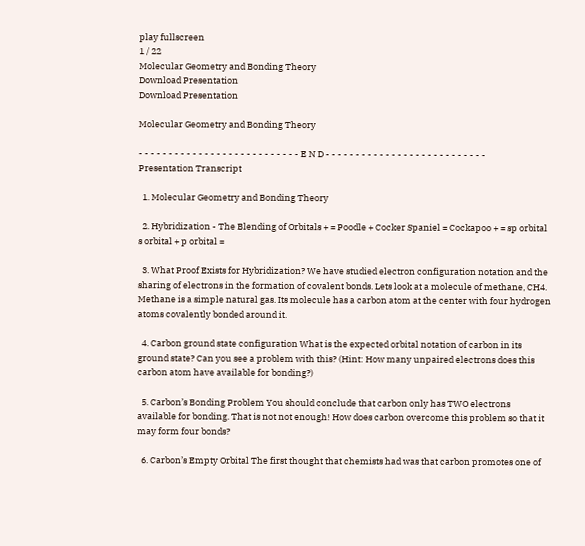play fullscreen
1 / 22
Molecular Geometry and Bonding Theory
Download Presentation
Download Presentation

Molecular Geometry and Bonding Theory

- - - - - - - - - - - - - - - - - - - - - - - - - - - E N D - - - - - - - - - - - - - - - - - - - - - - - - - - -
Presentation Transcript

  1. Molecular Geometry and Bonding Theory

  2. Hybridization - The Blending of Orbitals + = Poodle + Cocker Spaniel = Cockapoo + = sp orbital s orbital + p orbital =

  3. What Proof Exists for Hybridization? We have studied electron configuration notation and the sharing of electrons in the formation of covalent bonds. Lets look at a molecule of methane, CH4. Methane is a simple natural gas. Its molecule has a carbon atom at the center with four hydrogen atoms covalently bonded around it.

  4. Carbon ground state configuration What is the expected orbital notation of carbon in its ground state? Can you see a problem with this? (Hint: How many unpaired electrons does this carbon atom have available for bonding?)

  5. Carbon’s Bonding Problem You should conclude that carbon only has TWO electrons available for bonding. That is not not enough! How does carbon overcome this problem so that it may form four bonds?

  6. Carbon’s Empty Orbital The first thought that chemists had was that carbon promotes one of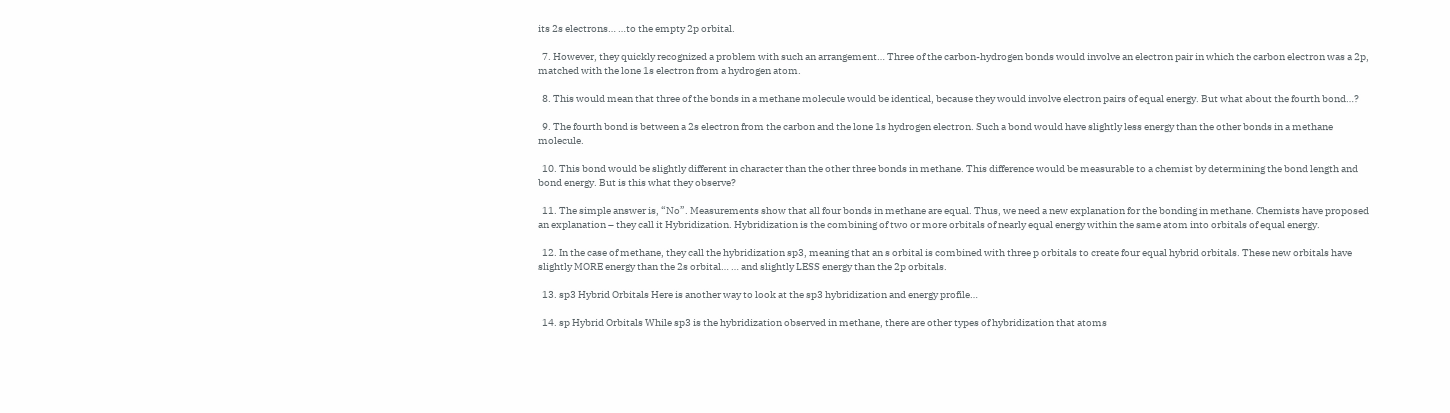its 2s electrons… …to the empty 2p orbital.

  7. However, they quickly recognized a problem with such an arrangement… Three of the carbon-hydrogen bonds would involve an electron pair in which the carbon electron was a 2p, matched with the lone 1s electron from a hydrogen atom.

  8. This would mean that three of the bonds in a methane molecule would be identical, because they would involve electron pairs of equal energy. But what about the fourth bond…?

  9. The fourth bond is between a 2s electron from the carbon and the lone 1s hydrogen electron. Such a bond would have slightly less energy than the other bonds in a methane molecule.

  10. This bond would be slightly different in character than the other three bonds in methane. This difference would be measurable to a chemist by determining the bond length and bond energy. But is this what they observe?

  11. The simple answer is, “No”. Measurements show that all four bonds in methane are equal. Thus, we need a new explanation for the bonding in methane. Chemists have proposed an explanation – they call it Hybridization. Hybridization is the combining of two or more orbitals of nearly equal energy within the same atom into orbitals of equal energy.

  12. In the case of methane, they call the hybridization sp3, meaning that an s orbital is combined with three p orbitals to create four equal hybrid orbitals. These new orbitals have slightly MORE energy than the 2s orbital… … and slightly LESS energy than the 2p orbitals.

  13. sp3 Hybrid Orbitals Here is another way to look at the sp3 hybridization and energy profile…

  14. sp Hybrid Orbitals While sp3 is the hybridization observed in methane, there are other types of hybridization that atoms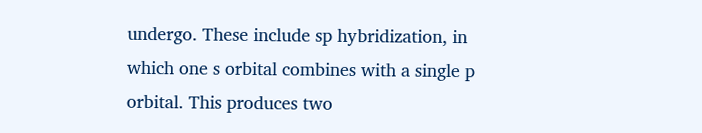undergo. These include sp hybridization, in which one s orbital combines with a single p orbital. This produces two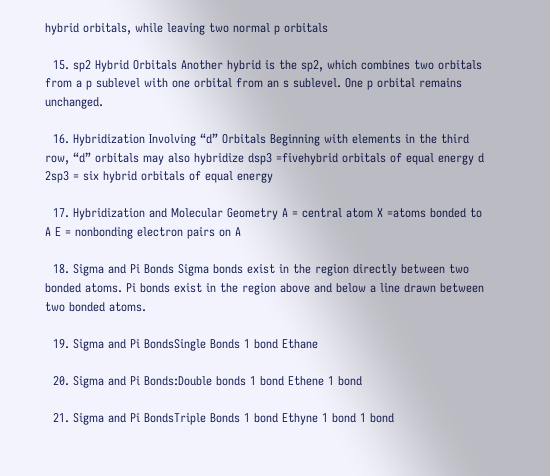hybrid orbitals, while leaving two normal p orbitals

  15. sp2 Hybrid Orbitals Another hybrid is the sp2, which combines two orbitals from a p sublevel with one orbital from an s sublevel. One p orbital remains unchanged.

  16. Hybridization Involving “d” Orbitals Beginning with elements in the third row, “d” orbitals may also hybridize dsp3 =fivehybrid orbitals of equal energy d 2sp3 = six hybrid orbitals of equal energy

  17. Hybridization and Molecular Geometry A = central atom X =atoms bonded to A E = nonbonding electron pairs on A

  18. Sigma and Pi Bonds Sigma bonds exist in the region directly between two bonded atoms. Pi bonds exist in the region above and below a line drawn between two bonded atoms.

  19. Sigma and Pi BondsSingle Bonds 1 bond Ethane

  20. Sigma and Pi Bonds:Double bonds 1 bond Ethene 1 bond

  21. Sigma and Pi BondsTriple Bonds 1 bond Ethyne 1 bond 1 bond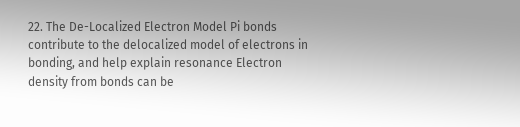22. The De-Localized Electron Model Pi bonds contribute to the delocalized model of electrons in bonding, and help explain resonance Electron density from bonds can be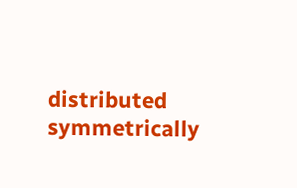distributed symmetrically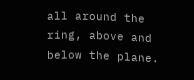all around the ring, above and below the plane.